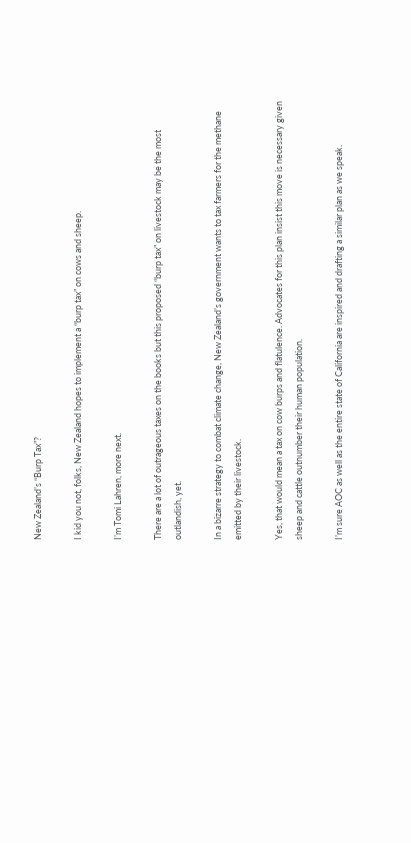New Zealand’s “Burp Tax”?

I kid you not, folks, New Zealand hopes to implement a “burp tax” on cows and sheep.

I’m Tomi Lahren, more next.

There are a lot of outrageous taxes on the books but this proposed “burp tax” on livestock may be the most outlandish, yet.

In a bizarre strategy to combat climate change, New Zealand’s government wants to tax farmers for the methane emitted by their livestock.

Yes, that would mean a tax on cow burps and flatulence. Advocates for this plan insist this move is necessary given sheep and cattle outnumber their human population.

I’m sure AOC as well as the entire state of California are inspired and drafting a similar plan as we speak.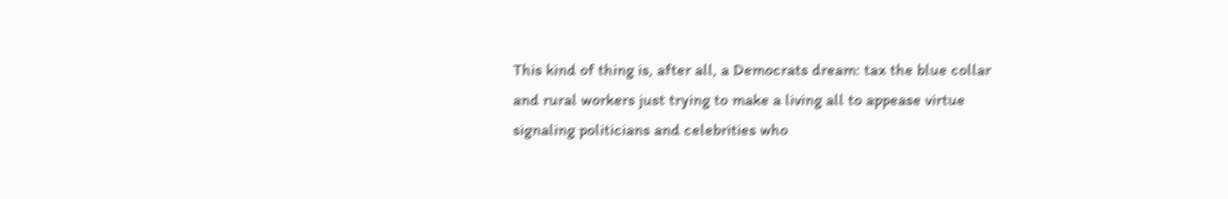This kind of thing is, after all, a Democrats dream: tax the blue collar and rural workers just trying to make a living all to appease virtue signaling politicians and celebrities who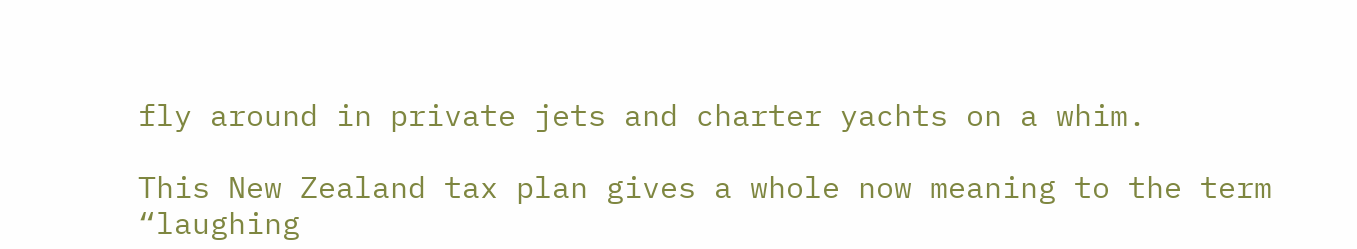fly around in private jets and charter yachts on a whim.

This New Zealand tax plan gives a whole now meaning to the term “laughing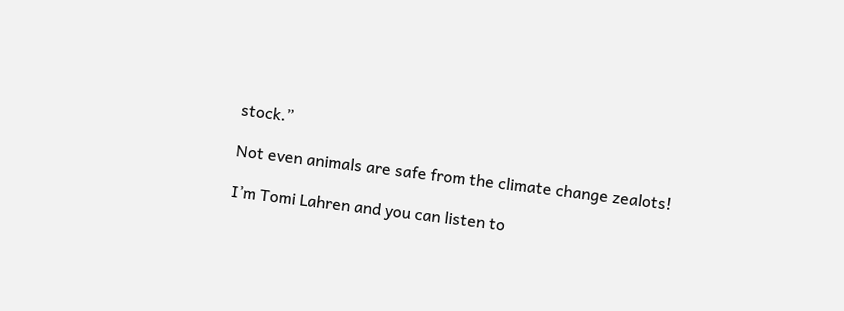stock.”

Not even animals are safe from the climate change zealots!

I’m Tomi Lahren and you can listen to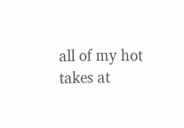all of my hot takes at